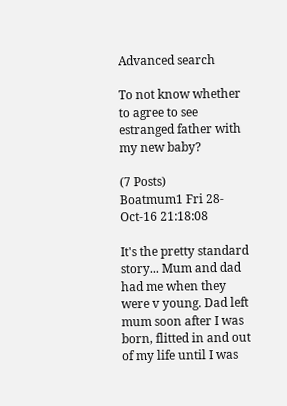Advanced search

To not know whether to agree to see estranged father with my new baby?

(7 Posts)
Boatmum1 Fri 28-Oct-16 21:18:08

It's the pretty standard story... Mum and dad had me when they were v young. Dad left mum soon after I was born, flitted in and out of my life until I was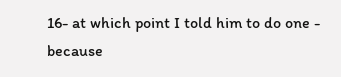16- at which point I told him to do one - because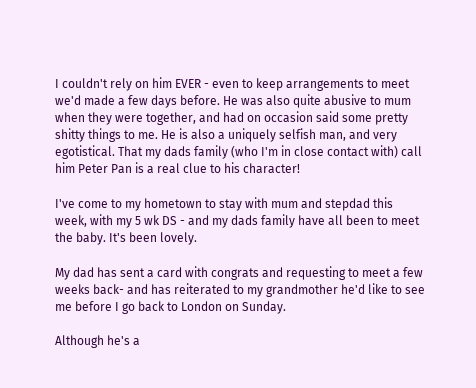I couldn't rely on him EVER - even to keep arrangements to meet we'd made a few days before. He was also quite abusive to mum when they were together, and had on occasion said some pretty shitty things to me. He is also a uniquely selfish man, and very egotistical. That my dads family (who I'm in close contact with) call him Peter Pan is a real clue to his character!

I've come to my hometown to stay with mum and stepdad this week, with my 5 wk DS - and my dads family have all been to meet the baby. It's been lovely.

My dad has sent a card with congrats and requesting to meet a few weeks back- and has reiterated to my grandmother he'd like to see me before I go back to London on Sunday.

Although he's a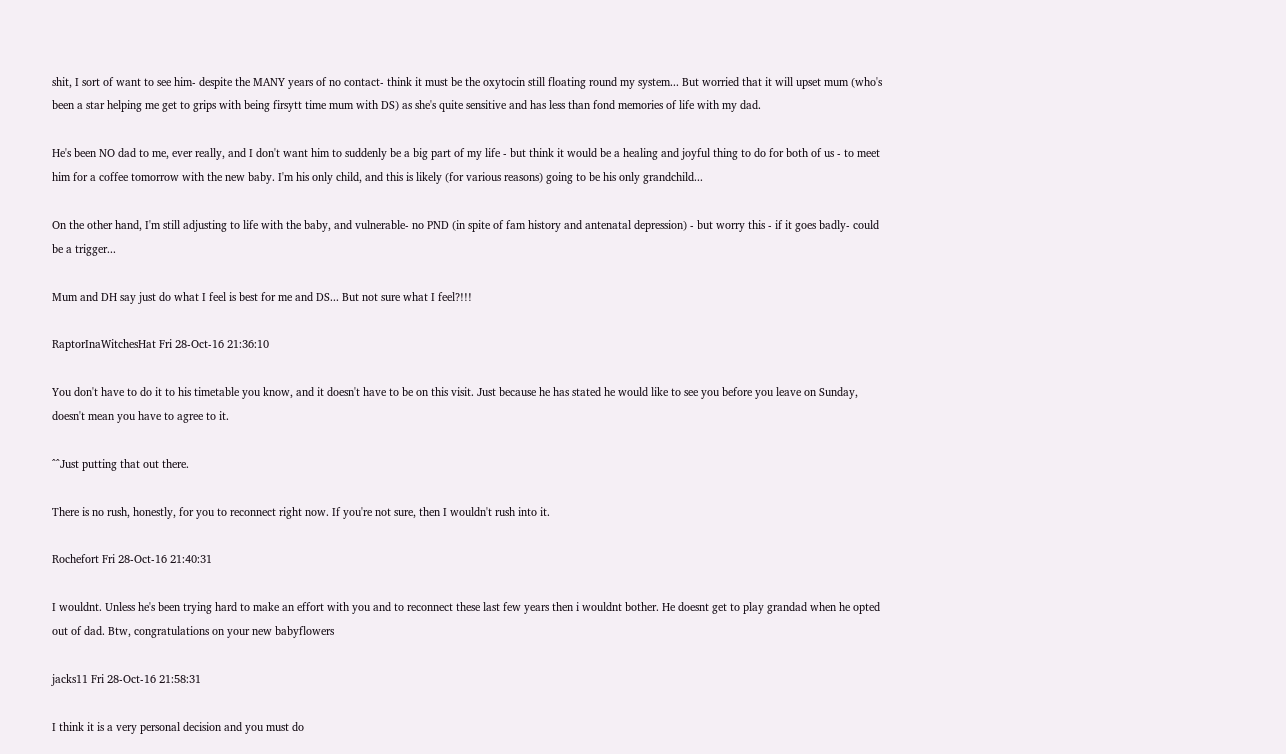shit, I sort of want to see him- despite the MANY years of no contact- think it must be the oxytocin still floating round my system... But worried that it will upset mum (who's been a star helping me get to grips with being firsytt time mum with DS) as she's quite sensitive and has less than fond memories of life with my dad.

He's been NO dad to me, ever really, and I don't want him to suddenly be a big part of my life - but think it would be a healing and joyful thing to do for both of us - to meet him for a coffee tomorrow with the new baby. I'm his only child, and this is likely (for various reasons) going to be his only grandchild...

On the other hand, I'm still adjusting to life with the baby, and vulnerable- no PND (in spite of fam history and antenatal depression) - but worry this - if it goes badly- could be a trigger...

Mum and DH say just do what I feel is best for me and DS... But not sure what I feel?!!!

RaptorInaWitchesHat Fri 28-Oct-16 21:36:10

You don't have to do it to his timetable you know, and it doesn't have to be on this visit. Just because he has stated he would like to see you before you leave on Sunday, doesn't mean you have to agree to it.

^^Just putting that out there.

There is no rush, honestly, for you to reconnect right now. If you're not sure, then I wouldn't rush into it.

Rochefort Fri 28-Oct-16 21:40:31

I wouldnt. Unless he's been trying hard to make an effort with you and to reconnect these last few years then i wouldnt bother. He doesnt get to play grandad when he opted out of dad. Btw, congratulations on your new babyflowers

jacks11 Fri 28-Oct-16 21:58:31

I think it is a very personal decision and you must do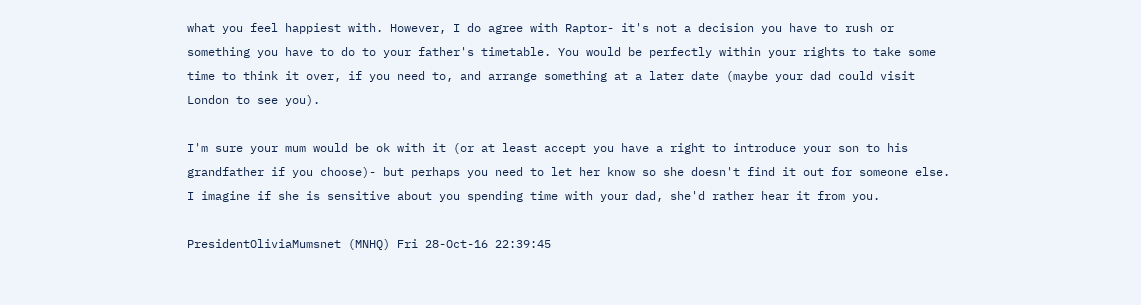what you feel happiest with. However, I do agree with Raptor- it's not a decision you have to rush or something you have to do to your father's timetable. You would be perfectly within your rights to take some time to think it over, if you need to, and arrange something at a later date (maybe your dad could visit London to see you).

I'm sure your mum would be ok with it (or at least accept you have a right to introduce your son to his grandfather if you choose)- but perhaps you need to let her know so she doesn't find it out for someone else. I imagine if she is sensitive about you spending time with your dad, she'd rather hear it from you.

PresidentOliviaMumsnet (MNHQ) Fri 28-Oct-16 22:39:45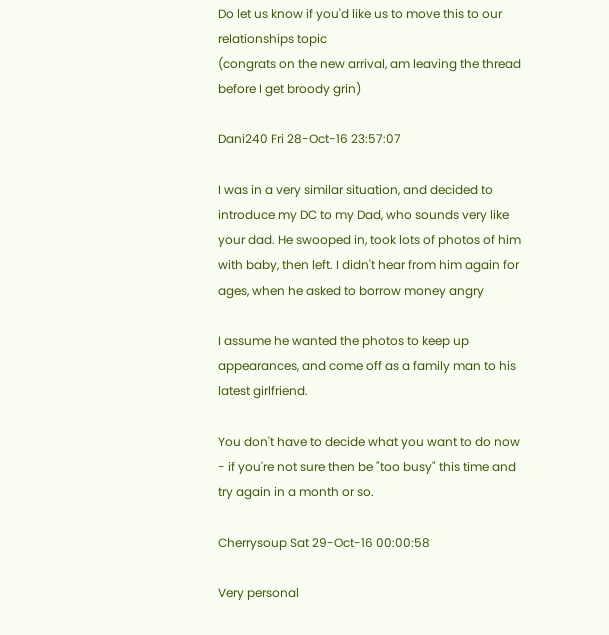Do let us know if you'd like us to move this to our relationships topic
(congrats on the new arrival, am leaving the thread before I get broody grin)

Dani240 Fri 28-Oct-16 23:57:07

I was in a very similar situation, and decided to introduce my DC to my Dad, who sounds very like your dad. He swooped in, took lots of photos of him with baby, then left. I didn't hear from him again for ages, when he asked to borrow money angry

I assume he wanted the photos to keep up appearances, and come off as a family man to his latest girlfriend.

You don't have to decide what you want to do now - if you're not sure then be "too busy" this time and try again in a month or so.

Cherrysoup Sat 29-Oct-16 00:00:58

Very personal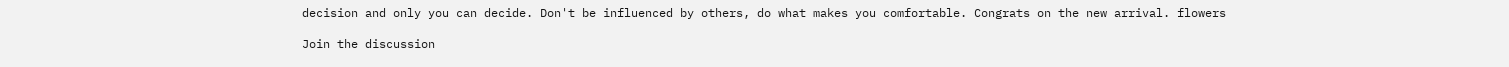decision and only you can decide. Don't be influenced by others, do what makes you comfortable. Congrats on the new arrival. flowers

Join the discussion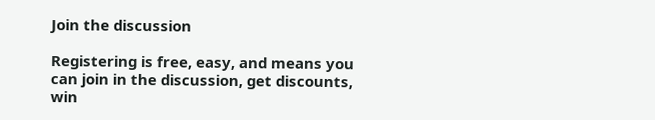Join the discussion

Registering is free, easy, and means you can join in the discussion, get discounts, win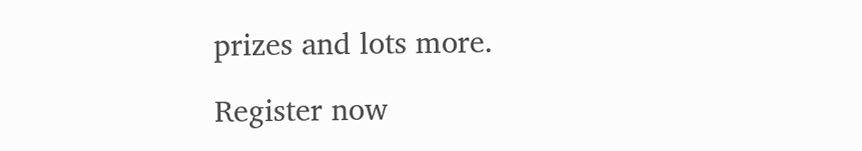prizes and lots more.

Register now